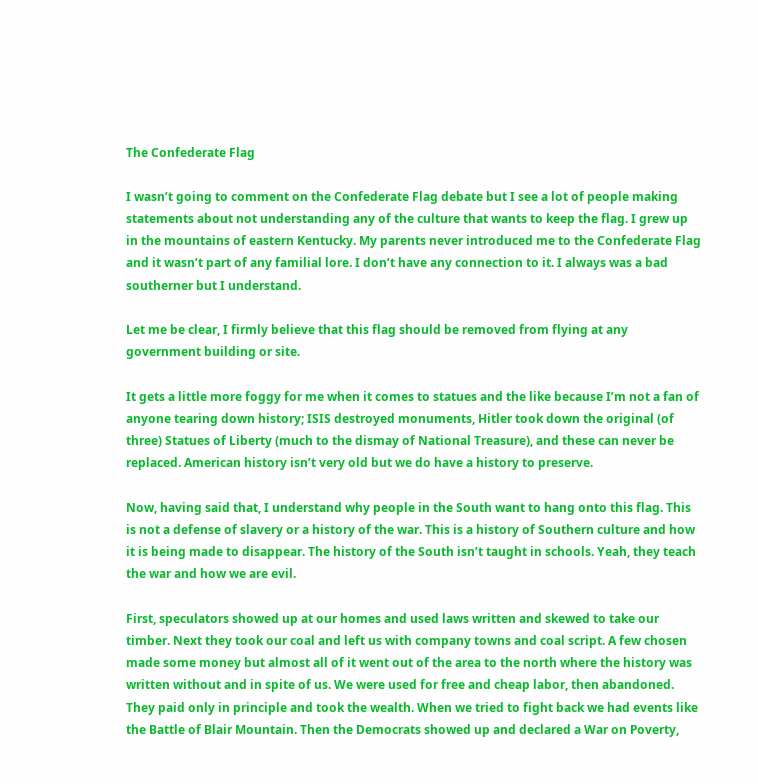The Confederate Flag

I wasn’t going to comment on the Confederate Flag debate but I see a lot of people making statements about not understanding any of the culture that wants to keep the flag. I grew up in the mountains of eastern Kentucky. My parents never introduced me to the Confederate Flag and it wasn’t part of any familial lore. I don’t have any connection to it. I always was a bad southerner but I understand.

Let me be clear, I firmly believe that this flag should be removed from flying at any government building or site.

It gets a little more foggy for me when it comes to statues and the like because I’m not a fan of anyone tearing down history; ISIS destroyed monuments, Hitler took down the original (of three) Statues of Liberty (much to the dismay of National Treasure), and these can never be replaced. American history isn’t very old but we do have a history to preserve.

Now, having said that, I understand why people in the South want to hang onto this flag. This is not a defense of slavery or a history of the war. This is a history of Southern culture and how it is being made to disappear. The history of the South isn’t taught in schools. Yeah, they teach the war and how we are evil.

First, speculators showed up at our homes and used laws written and skewed to take our timber. Next they took our coal and left us with company towns and coal script. A few chosen made some money but almost all of it went out of the area to the north where the history was written without and in spite of us. We were used for free and cheap labor, then abandoned. They paid only in principle and took the wealth. When we tried to fight back we had events like the Battle of Blair Mountain. Then the Democrats showed up and declared a War on Poverty,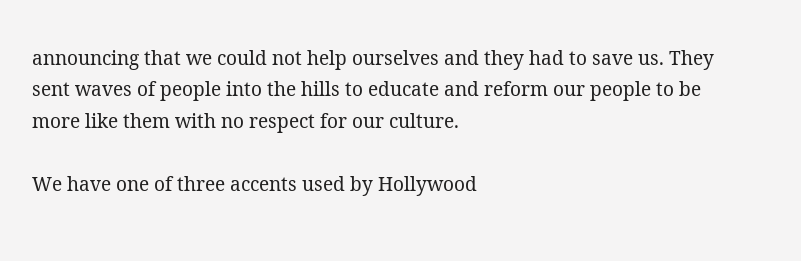announcing that we could not help ourselves and they had to save us. They sent waves of people into the hills to educate and reform our people to be more like them with no respect for our culture.

We have one of three accents used by Hollywood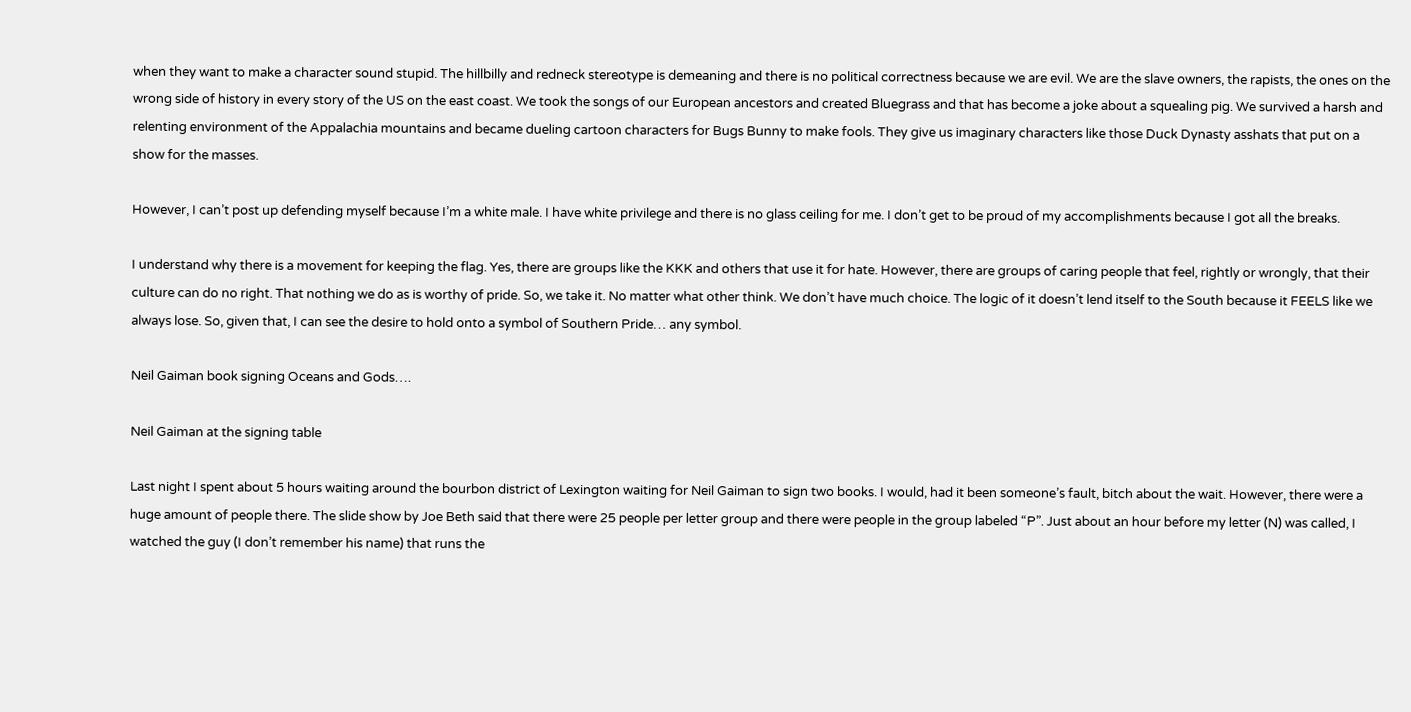when they want to make a character sound stupid. The hillbilly and redneck stereotype is demeaning and there is no political correctness because we are evil. We are the slave owners, the rapists, the ones on the wrong side of history in every story of the US on the east coast. We took the songs of our European ancestors and created Bluegrass and that has become a joke about a squealing pig. We survived a harsh and relenting environment of the Appalachia mountains and became dueling cartoon characters for Bugs Bunny to make fools. They give us imaginary characters like those Duck Dynasty asshats that put on a show for the masses.

However, I can’t post up defending myself because I’m a white male. I have white privilege and there is no glass ceiling for me. I don’t get to be proud of my accomplishments because I got all the breaks.

I understand why there is a movement for keeping the flag. Yes, there are groups like the KKK and others that use it for hate. However, there are groups of caring people that feel, rightly or wrongly, that their culture can do no right. That nothing we do as is worthy of pride. So, we take it. No matter what other think. We don’t have much choice. The logic of it doesn’t lend itself to the South because it FEELS like we always lose. So, given that, I can see the desire to hold onto a symbol of Southern Pride… any symbol.

Neil Gaiman book signing Oceans and Gods….

Neil Gaiman at the signing table

Last night I spent about 5 hours waiting around the bourbon district of Lexington waiting for Neil Gaiman to sign two books. I would, had it been someone’s fault, bitch about the wait. However, there were a huge amount of people there. The slide show by Joe Beth said that there were 25 people per letter group and there were people in the group labeled “P”. Just about an hour before my letter (N) was called, I watched the guy (I don’t remember his name) that runs the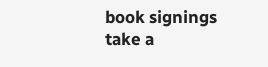book signings take a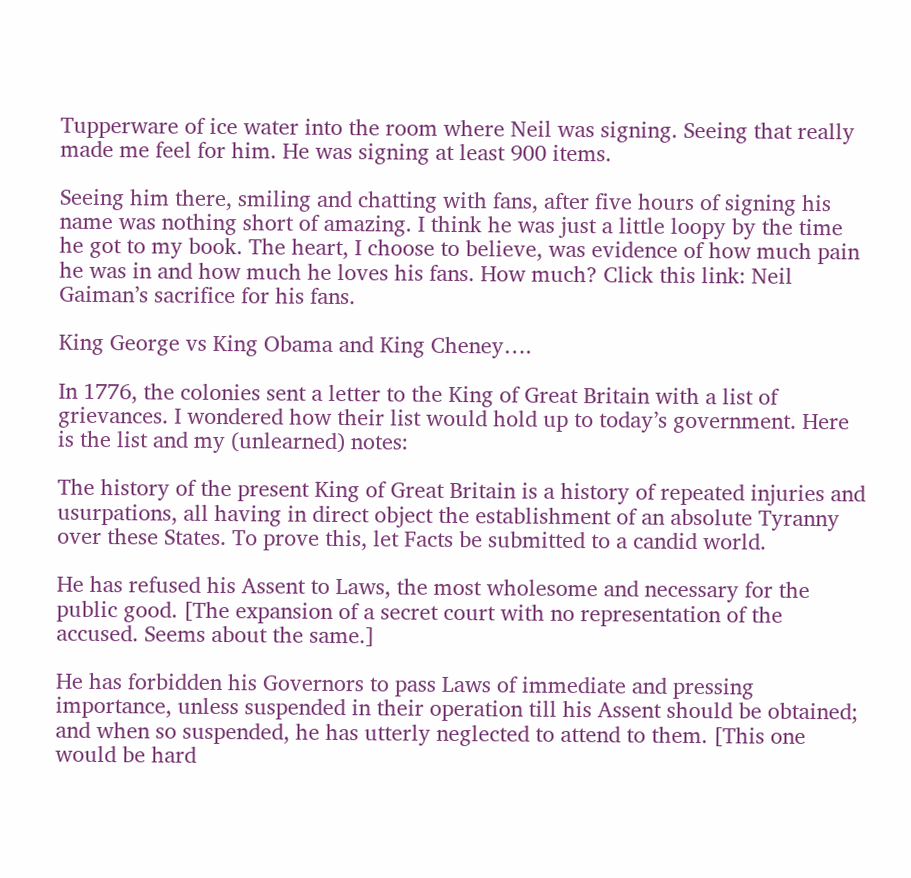Tupperware of ice water into the room where Neil was signing. Seeing that really made me feel for him. He was signing at least 900 items.

Seeing him there, smiling and chatting with fans, after five hours of signing his name was nothing short of amazing. I think he was just a little loopy by the time he got to my book. The heart, I choose to believe, was evidence of how much pain he was in and how much he loves his fans. How much? Click this link: Neil Gaiman’s sacrifice for his fans.

King George vs King Obama and King Cheney….

In 1776, the colonies sent a letter to the King of Great Britain with a list of grievances. I wondered how their list would hold up to today’s government. Here is the list and my (unlearned) notes:

The history of the present King of Great Britain is a history of repeated injuries and usurpations, all having in direct object the establishment of an absolute Tyranny over these States. To prove this, let Facts be submitted to a candid world.

He has refused his Assent to Laws, the most wholesome and necessary for the public good. [The expansion of a secret court with no representation of the accused. Seems about the same.]

He has forbidden his Governors to pass Laws of immediate and pressing importance, unless suspended in their operation till his Assent should be obtained; and when so suspended, he has utterly neglected to attend to them. [This one would be hard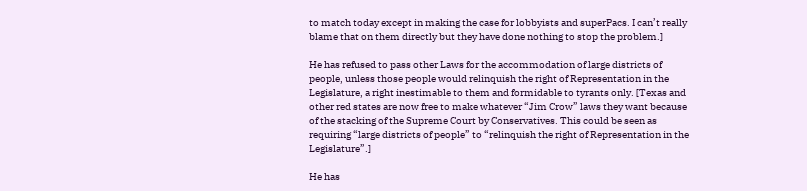to match today except in making the case for lobbyists and superPacs. I can’t really blame that on them directly but they have done nothing to stop the problem.]

He has refused to pass other Laws for the accommodation of large districts of people, unless those people would relinquish the right of Representation in the Legislature, a right inestimable to them and formidable to tyrants only. [Texas and other red states are now free to make whatever “Jim Crow” laws they want because of the stacking of the Supreme Court by Conservatives. This could be seen as requiring “large districts of people” to “relinquish the right of Representation in the Legislature”.]

He has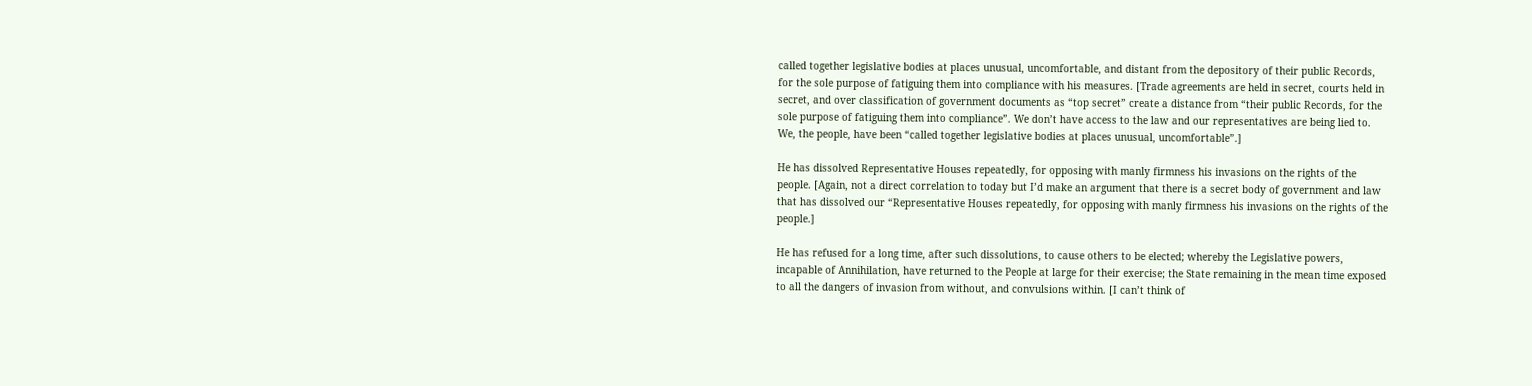called together legislative bodies at places unusual, uncomfortable, and distant from the depository of their public Records, for the sole purpose of fatiguing them into compliance with his measures. [Trade agreements are held in secret, courts held in secret, and over classification of government documents as “top secret” create a distance from “their public Records, for the sole purpose of fatiguing them into compliance”. We don’t have access to the law and our representatives are being lied to. We, the people, have been “called together legislative bodies at places unusual, uncomfortable”.]

He has dissolved Representative Houses repeatedly, for opposing with manly firmness his invasions on the rights of the people. [Again, not a direct correlation to today but I’d make an argument that there is a secret body of government and law that has dissolved our “Representative Houses repeatedly, for opposing with manly firmness his invasions on the rights of the people.]

He has refused for a long time, after such dissolutions, to cause others to be elected; whereby the Legislative powers, incapable of Annihilation, have returned to the People at large for their exercise; the State remaining in the mean time exposed to all the dangers of invasion from without, and convulsions within. [I can’t think of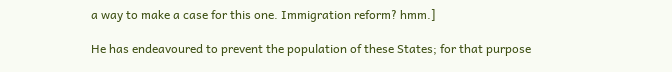a way to make a case for this one. Immigration reform? hmm.]

He has endeavoured to prevent the population of these States; for that purpose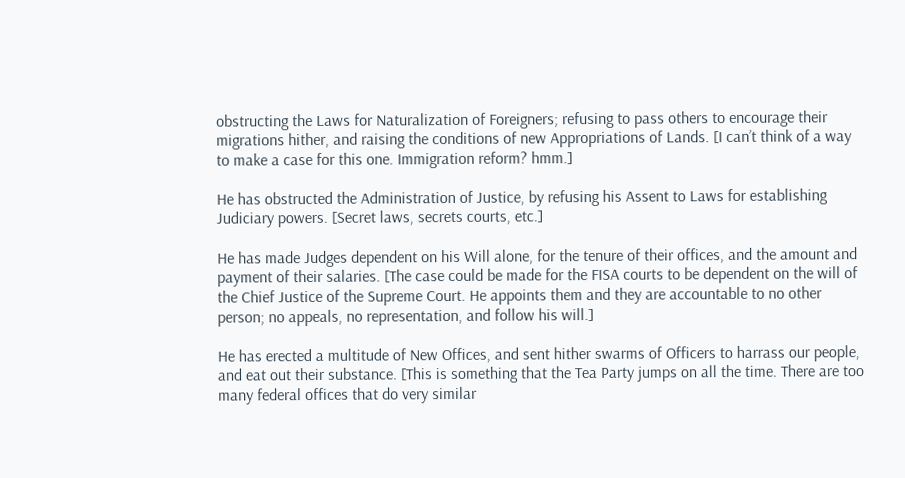obstructing the Laws for Naturalization of Foreigners; refusing to pass others to encourage their migrations hither, and raising the conditions of new Appropriations of Lands. [I can’t think of a way to make a case for this one. Immigration reform? hmm.]

He has obstructed the Administration of Justice, by refusing his Assent to Laws for establishing Judiciary powers. [Secret laws, secrets courts, etc.]

He has made Judges dependent on his Will alone, for the tenure of their offices, and the amount and payment of their salaries. [The case could be made for the FISA courts to be dependent on the will of the Chief Justice of the Supreme Court. He appoints them and they are accountable to no other person; no appeals, no representation, and follow his will.]

He has erected a multitude of New Offices, and sent hither swarms of Officers to harrass our people, and eat out their substance. [This is something that the Tea Party jumps on all the time. There are too many federal offices that do very similar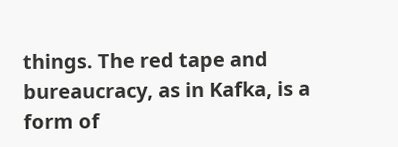things. The red tape and bureaucracy, as in Kafka, is a form of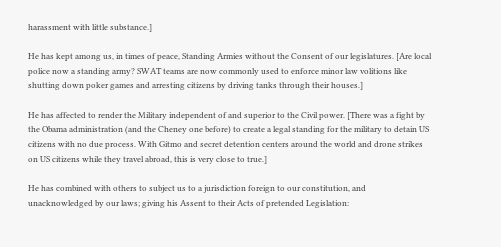harassment with little substance.]

He has kept among us, in times of peace, Standing Armies without the Consent of our legislatures. [Are local police now a standing army? SWAT teams are now commonly used to enforce minor law volitions like shutting down poker games and arresting citizens by driving tanks through their houses.]

He has affected to render the Military independent of and superior to the Civil power. [There was a fight by the Obama administration (and the Cheney one before) to create a legal standing for the military to detain US citizens with no due process. With Gitmo and secret detention centers around the world and drone strikes on US citizens while they travel abroad, this is very close to true.]

He has combined with others to subject us to a jurisdiction foreign to our constitution, and unacknowledged by our laws; giving his Assent to their Acts of pretended Legislation: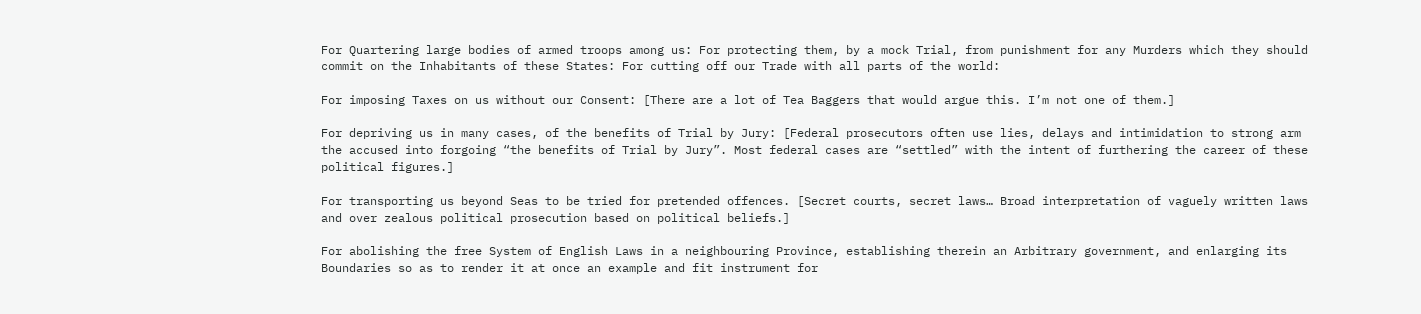For Quartering large bodies of armed troops among us: For protecting them, by a mock Trial, from punishment for any Murders which they should commit on the Inhabitants of these States: For cutting off our Trade with all parts of the world:

For imposing Taxes on us without our Consent: [There are a lot of Tea Baggers that would argue this. I’m not one of them.]

For depriving us in many cases, of the benefits of Trial by Jury: [Federal prosecutors often use lies, delays and intimidation to strong arm the accused into forgoing “the benefits of Trial by Jury”. Most federal cases are “settled” with the intent of furthering the career of these political figures.]

For transporting us beyond Seas to be tried for pretended offences. [Secret courts, secret laws… Broad interpretation of vaguely written laws and over zealous political prosecution based on political beliefs.]

For abolishing the free System of English Laws in a neighbouring Province, establishing therein an Arbitrary government, and enlarging its Boundaries so as to render it at once an example and fit instrument for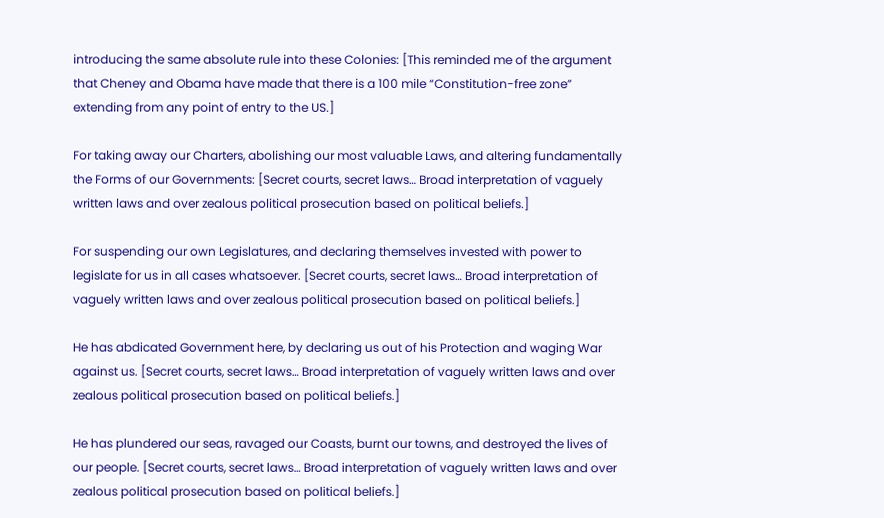introducing the same absolute rule into these Colonies: [This reminded me of the argument that Cheney and Obama have made that there is a 100 mile “Constitution-free zone” extending from any point of entry to the US.]

For taking away our Charters, abolishing our most valuable Laws, and altering fundamentally the Forms of our Governments: [Secret courts, secret laws… Broad interpretation of vaguely written laws and over zealous political prosecution based on political beliefs.]

For suspending our own Legislatures, and declaring themselves invested with power to legislate for us in all cases whatsoever. [Secret courts, secret laws… Broad interpretation of vaguely written laws and over zealous political prosecution based on political beliefs.]

He has abdicated Government here, by declaring us out of his Protection and waging War against us. [Secret courts, secret laws… Broad interpretation of vaguely written laws and over zealous political prosecution based on political beliefs.]

He has plundered our seas, ravaged our Coasts, burnt our towns, and destroyed the lives of our people. [Secret courts, secret laws… Broad interpretation of vaguely written laws and over zealous political prosecution based on political beliefs.]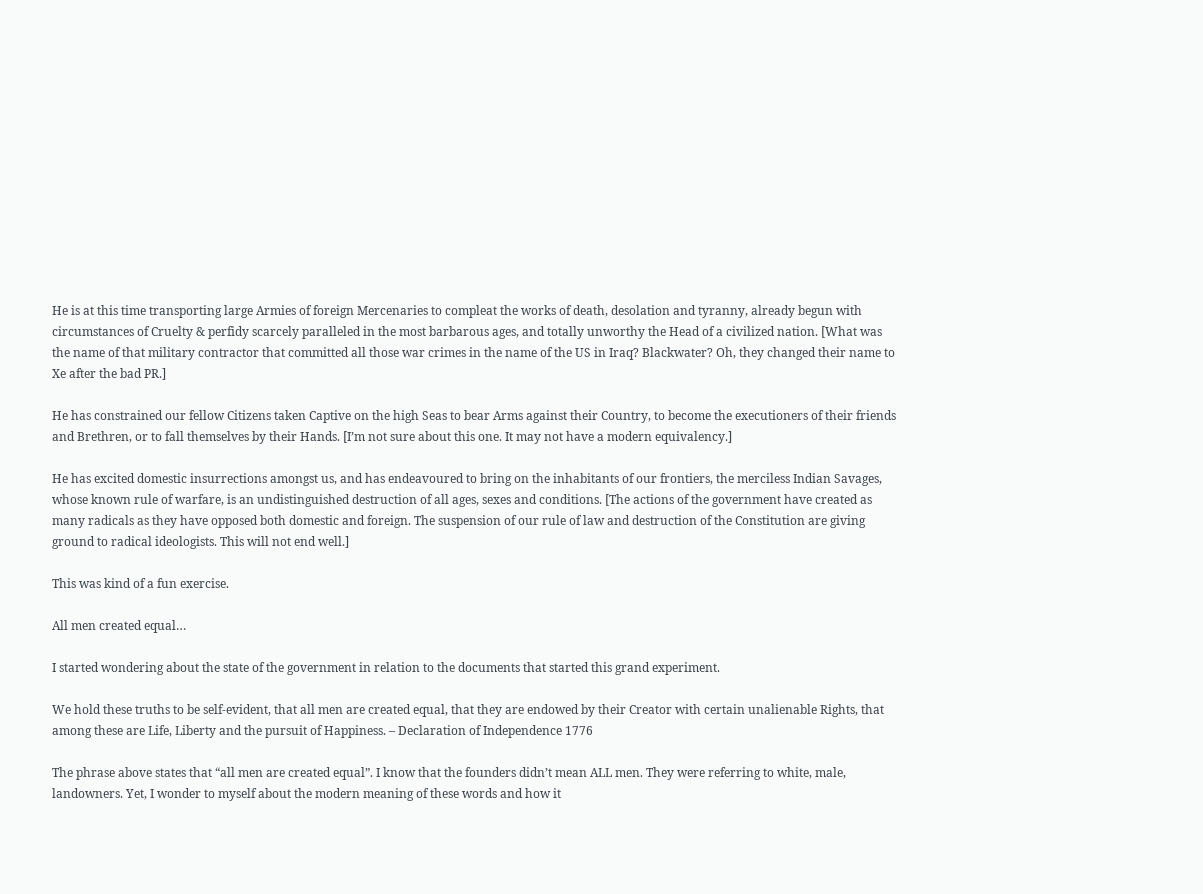He is at this time transporting large Armies of foreign Mercenaries to compleat the works of death, desolation and tyranny, already begun with circumstances of Cruelty & perfidy scarcely paralleled in the most barbarous ages, and totally unworthy the Head of a civilized nation. [What was the name of that military contractor that committed all those war crimes in the name of the US in Iraq? Blackwater? Oh, they changed their name to Xe after the bad PR.]

He has constrained our fellow Citizens taken Captive on the high Seas to bear Arms against their Country, to become the executioners of their friends and Brethren, or to fall themselves by their Hands. [I’m not sure about this one. It may not have a modern equivalency.]

He has excited domestic insurrections amongst us, and has endeavoured to bring on the inhabitants of our frontiers, the merciless Indian Savages, whose known rule of warfare, is an undistinguished destruction of all ages, sexes and conditions. [The actions of the government have created as many radicals as they have opposed both domestic and foreign. The suspension of our rule of law and destruction of the Constitution are giving ground to radical ideologists. This will not end well.]

This was kind of a fun exercise.

All men created equal…

I started wondering about the state of the government in relation to the documents that started this grand experiment.

We hold these truths to be self-evident, that all men are created equal, that they are endowed by their Creator with certain unalienable Rights, that among these are Life, Liberty and the pursuit of Happiness. – Declaration of Independence 1776

The phrase above states that “all men are created equal”. I know that the founders didn’t mean ALL men. They were referring to white, male, landowners. Yet, I wonder to myself about the modern meaning of these words and how it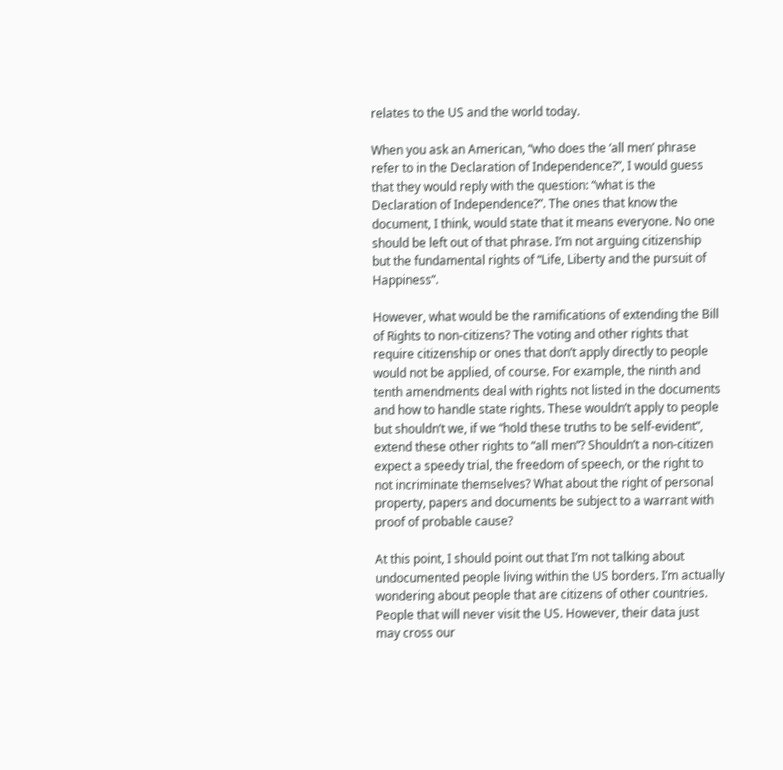relates to the US and the world today.

When you ask an American, “who does the ‘all men’ phrase refer to in the Declaration of Independence?”, I would guess that they would reply with the question: “what is the Declaration of Independence?”. The ones that know the document, I think, would state that it means everyone. No one should be left out of that phrase. I’m not arguing citizenship but the fundamental rights of “Life, Liberty and the pursuit of Happiness”.

However, what would be the ramifications of extending the Bill of Rights to non-citizens? The voting and other rights that require citizenship or ones that don’t apply directly to people would not be applied, of course. For example, the ninth and tenth amendments deal with rights not listed in the documents and how to handle state rights. These wouldn’t apply to people but shouldn’t we, if we “hold these truths to be self-evident”, extend these other rights to “all men”? Shouldn’t a non-citizen expect a speedy trial, the freedom of speech, or the right to not incriminate themselves? What about the right of personal property, papers and documents be subject to a warrant with proof of probable cause?

At this point, I should point out that I’m not talking about undocumented people living within the US borders. I’m actually wondering about people that are citizens of other countries. People that will never visit the US. However, their data just may cross our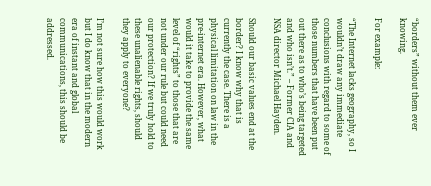“borders” without them ever knowing.

For example:

“The Internet lacks geography, so I wouldn’t draw any immediate conclusions with regard to some of those numbers that have been put out there as to who’s being targeted and who isn’t.” – Former CIA and NSA director Michael Hayden.

Should our basic values end at the border? I know why that is currently the case. There is a physical limitation on law in the pre-internet era. However, what would it take to provide the same level of “rights” to those that are not under our rule but could need our protection? If we truly hold to these unalienable rights, should they apply to everyone?

I’m not sure how this would work but I do know that in the modern era of instant and global communications, this should be addressed.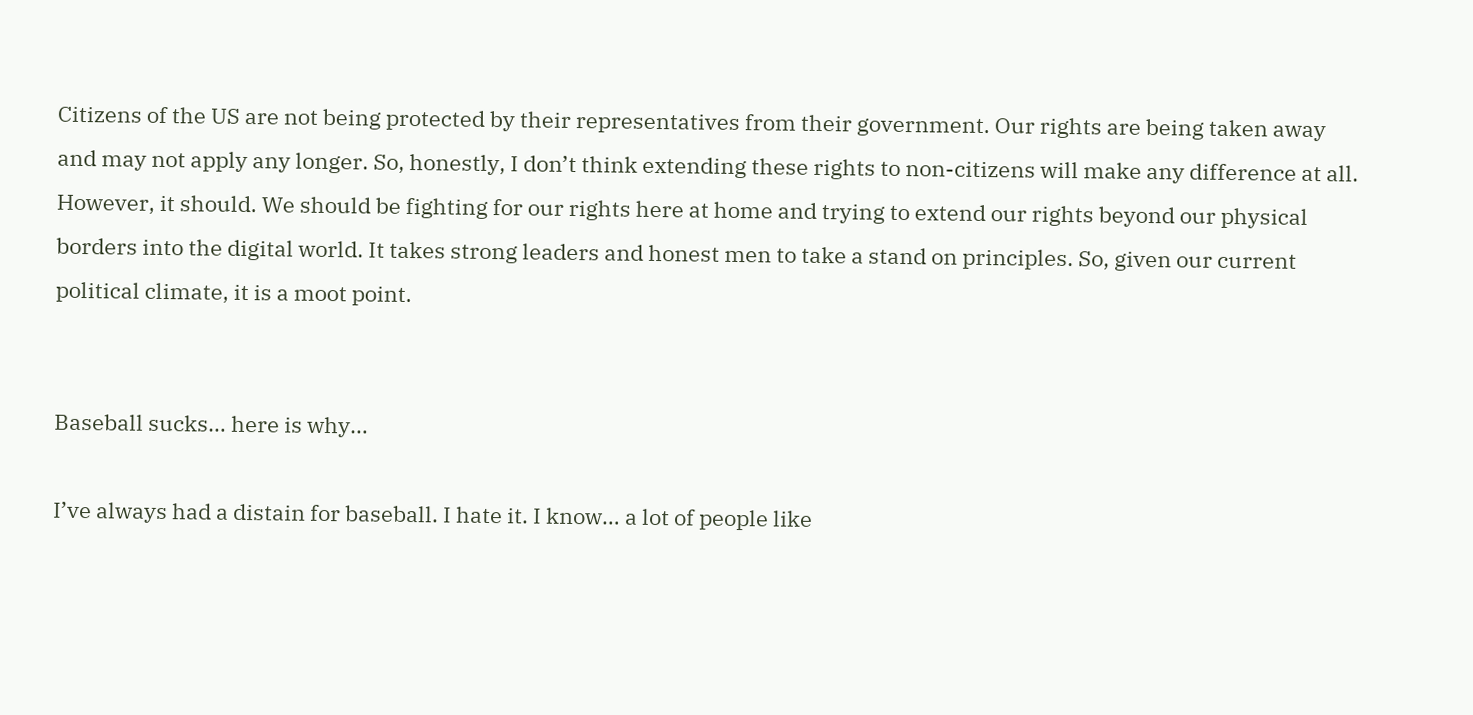Citizens of the US are not being protected by their representatives from their government. Our rights are being taken away and may not apply any longer. So, honestly, I don’t think extending these rights to non-citizens will make any difference at all. However, it should. We should be fighting for our rights here at home and trying to extend our rights beyond our physical borders into the digital world. It takes strong leaders and honest men to take a stand on principles. So, given our current political climate, it is a moot point.


Baseball sucks… here is why…

I’ve always had a distain for baseball. I hate it. I know… a lot of people like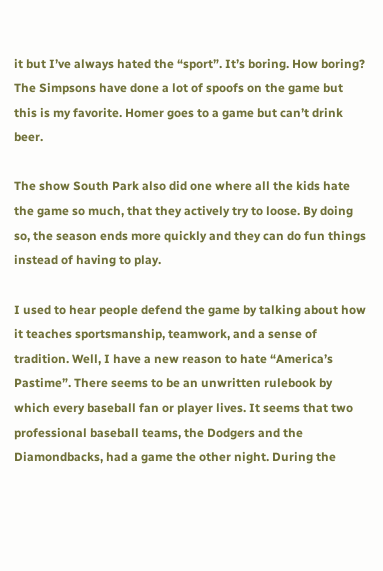it but I’ve always hated the “sport”. It’s boring. How boring? The Simpsons have done a lot of spoofs on the game but this is my favorite. Homer goes to a game but can’t drink beer.

The show South Park also did one where all the kids hate the game so much, that they actively try to loose. By doing so, the season ends more quickly and they can do fun things instead of having to play.

I used to hear people defend the game by talking about how it teaches sportsmanship, teamwork, and a sense of tradition. Well, I have a new reason to hate “America’s Pastime”. There seems to be an unwritten rulebook by which every baseball fan or player lives. It seems that two professional baseball teams, the Dodgers and the Diamondbacks, had a game the other night. During the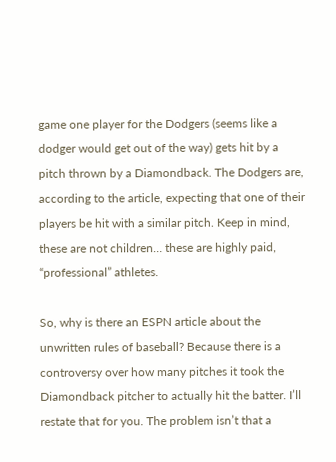game one player for the Dodgers (seems like a dodger would get out of the way) gets hit by a pitch thrown by a Diamondback. The Dodgers are, according to the article, expecting that one of their players be hit with a similar pitch. Keep in mind, these are not children… these are highly paid, “professional” athletes.

So, why is there an ESPN article about the unwritten rules of baseball? Because there is a controversy over how many pitches it took the Diamondback pitcher to actually hit the batter. I’ll restate that for you. The problem isn’t that a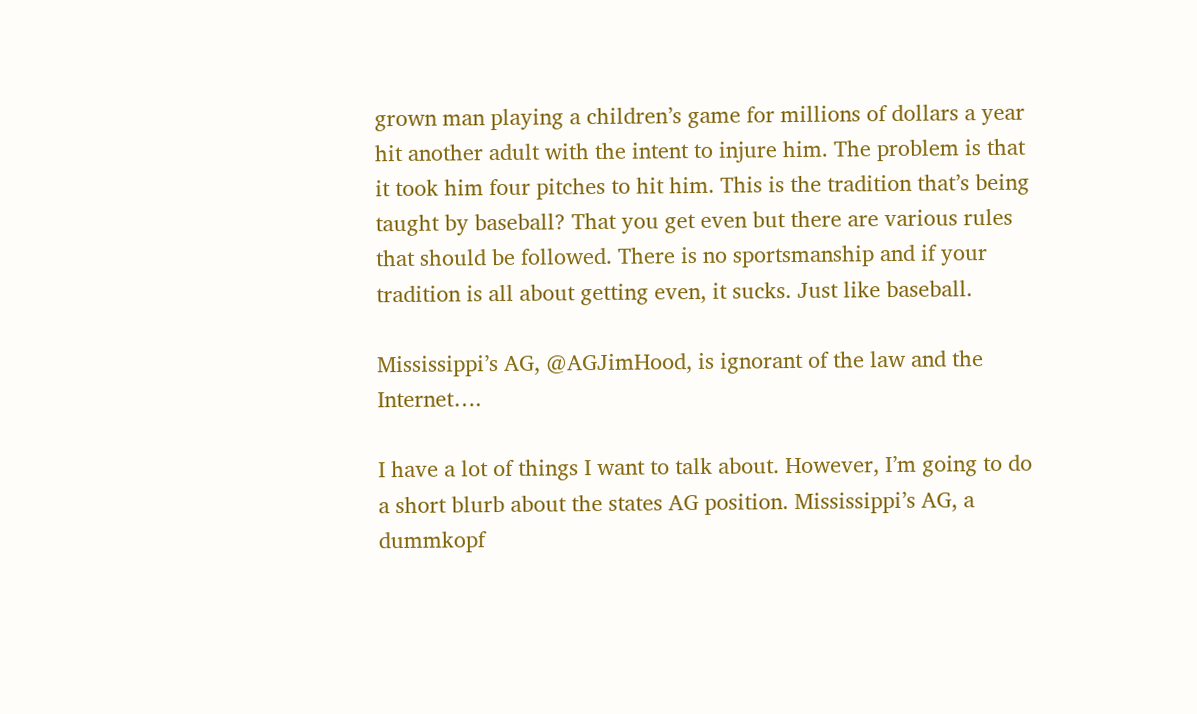grown man playing a children’s game for millions of dollars a year hit another adult with the intent to injure him. The problem is that it took him four pitches to hit him. This is the tradition that’s being taught by baseball? That you get even but there are various rules that should be followed. There is no sportsmanship and if your tradition is all about getting even, it sucks. Just like baseball.

Mississippi’s AG, @AGJimHood, is ignorant of the law and the Internet….

I have a lot of things I want to talk about. However, I’m going to do a short blurb about the states AG position. Mississippi’s AG, a dummkopf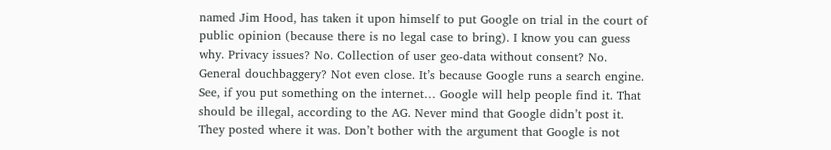named Jim Hood, has taken it upon himself to put Google on trial in the court of public opinion (because there is no legal case to bring). I know you can guess why. Privacy issues? No. Collection of user geo-data without consent? No. General douchbaggery? Not even close. It’s because Google runs a search engine. See, if you put something on the internet… Google will help people find it. That should be illegal, according to the AG. Never mind that Google didn’t post it. They posted where it was. Don’t bother with the argument that Google is not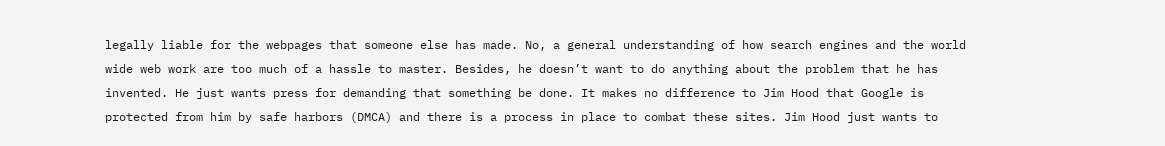legally liable for the webpages that someone else has made. No, a general understanding of how search engines and the world wide web work are too much of a hassle to master. Besides, he doesn’t want to do anything about the problem that he has invented. He just wants press for demanding that something be done. It makes no difference to Jim Hood that Google is protected from him by safe harbors (DMCA) and there is a process in place to combat these sites. Jim Hood just wants to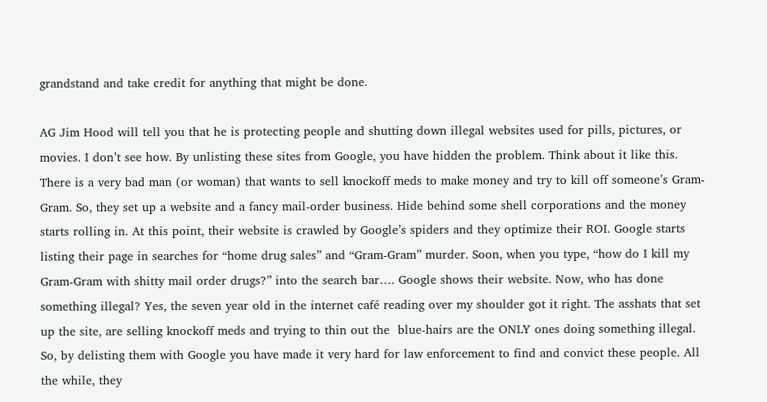grandstand and take credit for anything that might be done.

AG Jim Hood will tell you that he is protecting people and shutting down illegal websites used for pills, pictures, or movies. I don’t see how. By unlisting these sites from Google, you have hidden the problem. Think about it like this. There is a very bad man (or woman) that wants to sell knockoff meds to make money and try to kill off someone’s Gram-Gram. So, they set up a website and a fancy mail-order business. Hide behind some shell corporations and the money starts rolling in. At this point, their website is crawled by Google’s spiders and they optimize their ROI. Google starts listing their page in searches for “home drug sales” and “Gram-Gram” murder. Soon, when you type, “how do I kill my Gram-Gram with shitty mail order drugs?” into the search bar…. Google shows their website. Now, who has done something illegal? Yes, the seven year old in the internet café reading over my shoulder got it right. The asshats that set up the site, are selling knockoff meds and trying to thin out the  blue-hairs are the ONLY ones doing something illegal. So, by delisting them with Google you have made it very hard for law enforcement to find and convict these people. All the while, they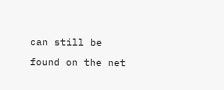can still be found on the net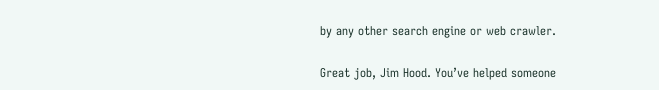by any other search engine or web crawler.

Great job, Jim Hood. You’ve helped someone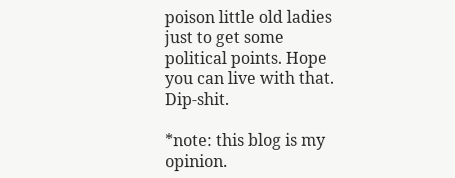poison little old ladies just to get some political points. Hope you can live with that. Dip-shit.

*note: this blog is my opinion.